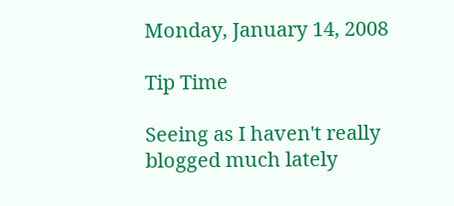Monday, January 14, 2008

Tip Time

Seeing as I haven't really blogged much lately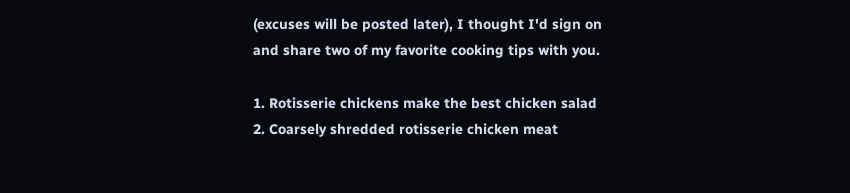(excuses will be posted later), I thought I'd sign on and share two of my favorite cooking tips with you.

1. Rotisserie chickens make the best chicken salad
2. Coarsely shredded rotisserie chicken meat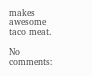makes awesome taco meat.

No comments: